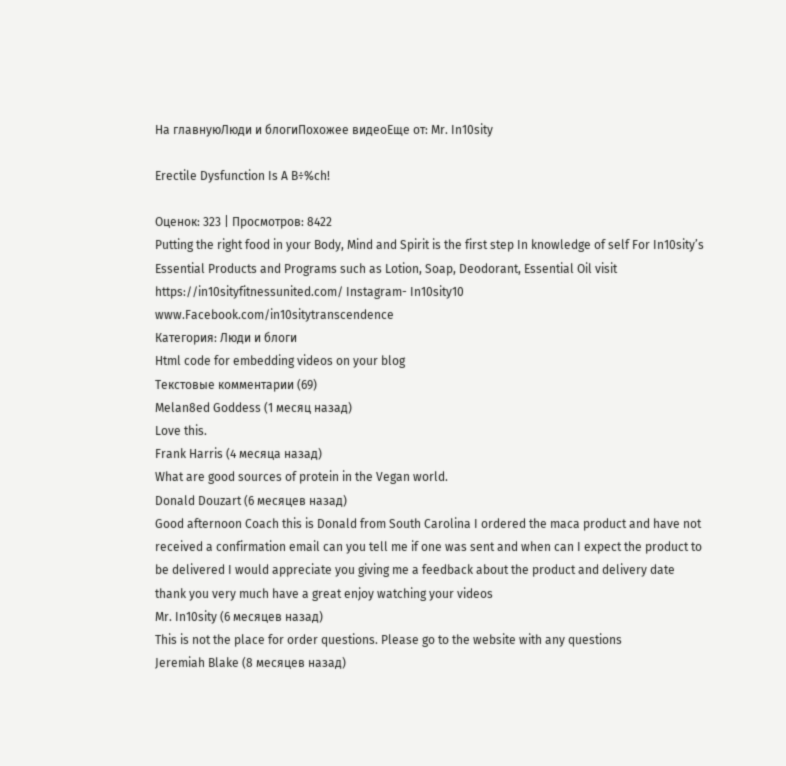На главнуюЛюди и блогиПохожее видеоЕще от: Mr. In10sity

Erectile Dysfunction Is A B÷%ch!

Оценок: 323 | Просмотров: 8422
Putting the right food in your Body, Mind and Spirit is the first step In knowledge of self For In10sity’s Essential Products and Programs such as Lotion, Soap, Deodorant, Essential Oil visit https://in10sityfitnessunited.com/ Instagram- In10sity10 www.Facebook.com/in10sitytranscendence
Категория: Люди и блоги
Html code for embedding videos on your blog
Текстовые комментарии (69)
Melan8ed Goddess (1 месяц назад)
Love this.
Frank Harris (4 месяца назад)
What are good sources of protein in the Vegan world.
Donald Douzart (6 месяцев назад)
Good afternoon Coach this is Donald from South Carolina I ordered the maca product and have not received a confirmation email can you tell me if one was sent and when can I expect the product to be delivered I would appreciate you giving me a feedback about the product and delivery date thank you very much have a great enjoy watching your videos
Mr. In10sity (6 месяцев назад)
This is not the place for order questions. Please go to the website with any questions
Jeremiah Blake (8 месяцев назад)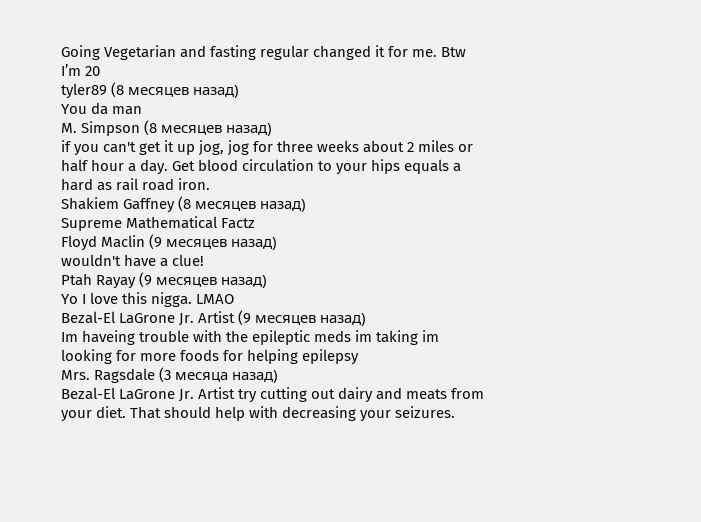Going Vegetarian and fasting regular changed it for me. Btw I’m 20
tyler89 (8 месяцев назад)
You da man
M. Simpson (8 месяцев назад)
if you can't get it up jog, jog for three weeks about 2 miles or half hour a day. Get blood circulation to your hips equals a hard as rail road iron.
Shakiem Gaffney (8 месяцев назад)
Supreme Mathematical Factz
Floyd Maclin (9 месяцев назад)
wouldn't have a clue!
Ptah Rayay (9 месяцев назад)
Yo I love this nigga. LMAO
Bezal-El LaGrone Jr. Artist (9 месяцев назад)
Im haveing trouble with the epileptic meds im taking im looking for more foods for helping epilepsy
Mrs. Ragsdale (3 месяца назад)
Bezal-El LaGrone Jr. Artist try cutting out dairy and meats from your diet. That should help with decreasing your seizures.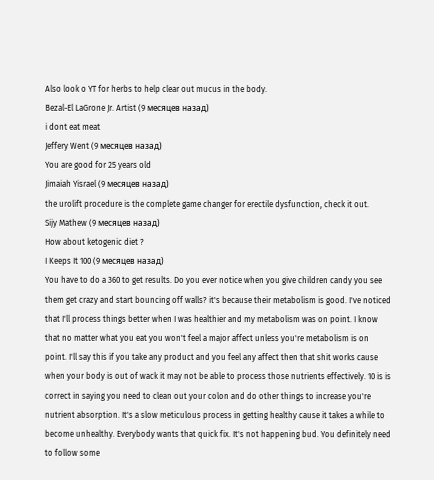Also look o YT for herbs to help clear out mucus in the body.
Bezal-El LaGrone Jr. Artist (9 месяцев назад)
i dont eat meat
Jeffery Went (9 месяцев назад)
You are good for 25 years old
Jimaiah Yisrael (9 месяцев назад)
the urolift procedure is the complete game changer for erectile dysfunction, check it out.
Sijy Mathew (9 месяцев назад)
How about ketogenic diet ?
I Keeps It 100 (9 месяцев назад)
You have to do a 360 to get results. Do you ever notice when you give children candy you see them get crazy and start bouncing off walls? it's because their metabolism is good. I've noticed that I'll process things better when I was healthier and my metabolism was on point. I know that no matter what you eat you won't feel a major affect unless you're metabolism is on point. I'll say this if you take any product and you feel any affect then that shit works cause when your body is out of wack it may not be able to process those nutrients effectively. 10 is is correct in saying you need to clean out your colon and do other things to increase you're nutrient absorption. It's a slow meticulous process in getting healthy cause it takes a while to become unhealthy. Everybody wants that quick fix. It's not happening bud. You definitely need to follow some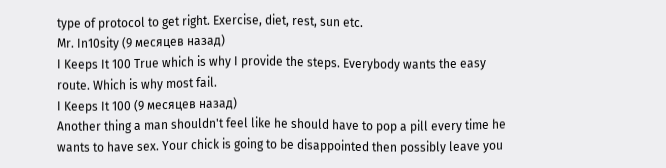type of protocol to get right. Exercise, diet, rest, sun etc.
Mr. In10sity (9 месяцев назад)
I Keeps It 100 True which is why I provide the steps. Everybody wants the easy route. Which is why most fail.
I Keeps It 100 (9 месяцев назад)
Another thing a man shouldn't feel like he should have to pop a pill every time he wants to have sex. Your chick is going to be disappointed then possibly leave you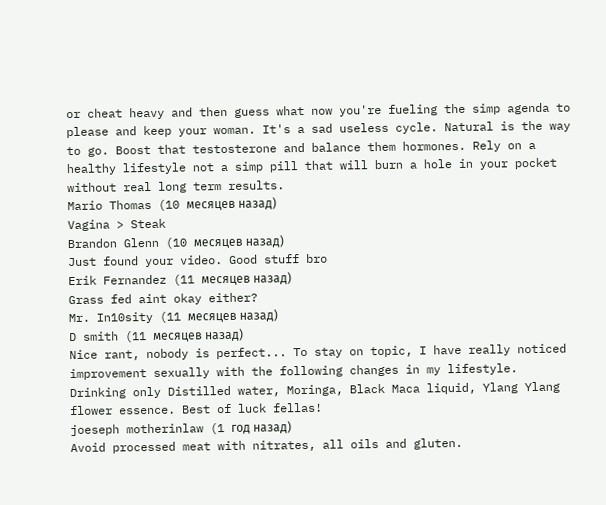or cheat heavy and then guess what now you're fueling the simp agenda to please and keep your woman. It's a sad useless cycle. Natural is the way to go. Boost that testosterone and balance them hormones. Rely on a healthy lifestyle not a simp pill that will burn a hole in your pocket without real long term results.
Mario Thomas (10 месяцев назад)
Vagina > Steak
Brandon Glenn (10 месяцев назад)
Just found your video. Good stuff bro
Erik Fernandez (11 месяцев назад)
Grass fed aint okay either?
Mr. In10sity (11 месяцев назад)
D smith (11 месяцев назад)
Nice rant, nobody is perfect... To stay on topic, I have really noticed improvement sexually with the following changes in my lifestyle. Drinking only Distilled water, Moringa, Black Maca liquid, Ylang Ylang flower essence. Best of luck fellas!
joeseph motherinlaw (1 год назад)
Avoid processed meat with nitrates, all oils and gluten.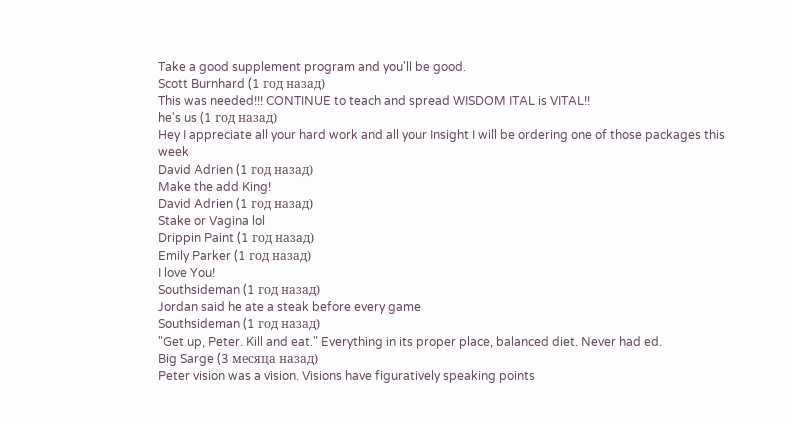Take a good supplement program and you'll be good.
Scott Burnhard (1 год назад)
This was needed!!! CONTINUE to teach and spread WISDOM ITAL is VITAL!!
he's us (1 год назад)
Hey I appreciate all your hard work and all your Insight I will be ordering one of those packages this week
David Adrien (1 год назад)
Make the add King!
David Adrien (1 год назад)
Stake or Vagina lol
Drippin Paint (1 год назад)
Emily Parker (1 год назад)
I love You!
Southsideman (1 год назад)
Jordan said he ate a steak before every game
Southsideman (1 год назад)
"Get up, Peter. Kill and eat." Everything in its proper place, balanced diet. Never had ed.
Big Sarge (3 месяца назад)
Peter vision was a vision. Visions have figuratively speaking points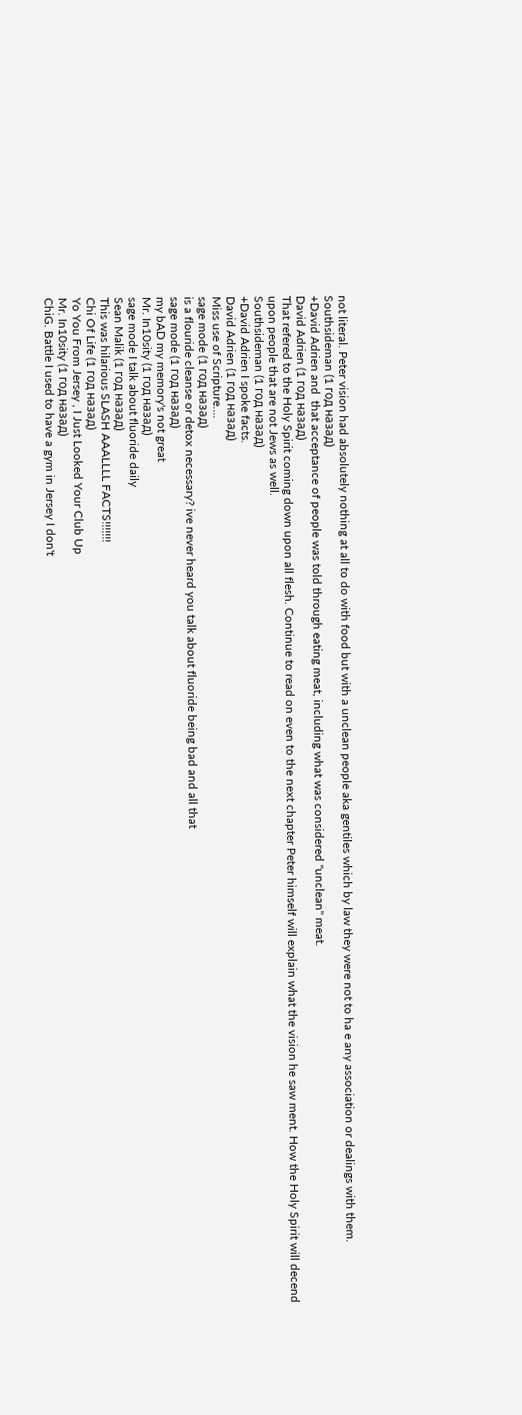not literal. Peter vision had absolutely nothing at all to do with food but with a unclean people aka gentiles which by law they were not to ha e any association or dealings with them.
Southsideman (1 год назад)
+David Adrien and  that acceptance of people was told through eating meat, including what was considered "unclean" meat.
David Adrien (1 год назад)
That refered to the Holy Spirit coming down upon all flesh. Continue to read on even to the next chapter Peter himself will explain what the vision he saw ment. How the Holy Spirit will decend upon people that are not Jews as well.
Southsideman (1 год назад)
+David Adrien I spoke facts.
David Adrien (1 год назад)
Miss use of Scripture....
sage mode (1 год назад)
is a flouride cleanse or detox necessary? ive never heard you talk about fluoride being bad and all that
sage mode (1 год назад)
my bAD my memory's not great
Mr. In10sity (1 год назад)
sage mode I talk about fluoride daily
Sean Malik (1 год назад)
This was hilarious SLASH AAALLLL FACTS!!!!!!!
Chi Of Life (1 год назад)
Yo You From Jersey , I Just Looked Your Club Up
Mr. In10sity (1 год назад)
ChiG. Battle I used to have a gym in Jersey I don't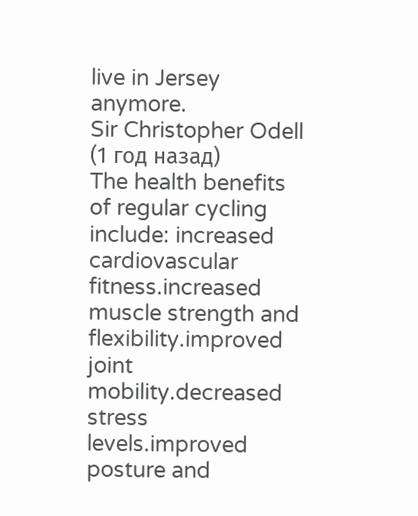live in Jersey anymore.
Sir Christopher Odell (1 год назад)
The health benefits of regular cycling include: increased cardiovascular fitness.increased muscle strength and flexibility.improved joint mobility.decreased stress levels.improved posture and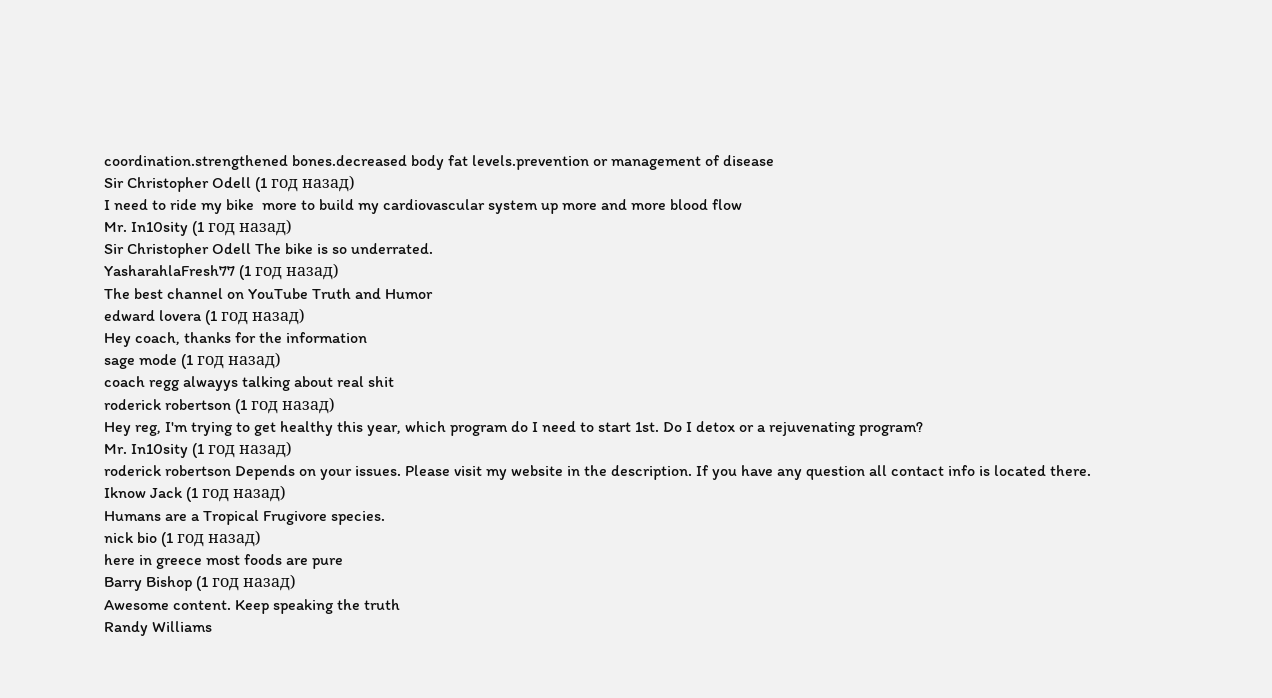coordination.strengthened bones.decreased body fat levels.prevention or management of disease
Sir Christopher Odell (1 год назад)
I need to ride my bike  more to build my cardiovascular system up more and more blood flow
Mr. In10sity (1 год назад)
Sir Christopher Odell The bike is so underrated.
YasharahlaFresh77 (1 год назад)
The best channel on YouTube Truth and Humor
edward lovera (1 год назад)
Hey coach, thanks for the information
sage mode (1 год назад)
coach regg alwayys talking about real shit
roderick robertson (1 год назад)
Hey reg, I'm trying to get healthy this year, which program do I need to start 1st. Do I detox or a rejuvenating program?
Mr. In10sity (1 год назад)
roderick robertson Depends on your issues. Please visit my website in the description. If you have any question all contact info is located there.
Iknow Jack (1 год назад)
Humans are a Tropical Frugivore species.
nick bio (1 год назад)
here in greece most foods are pure
Barry Bishop (1 год назад)
Awesome content. Keep speaking the truth
Randy Williams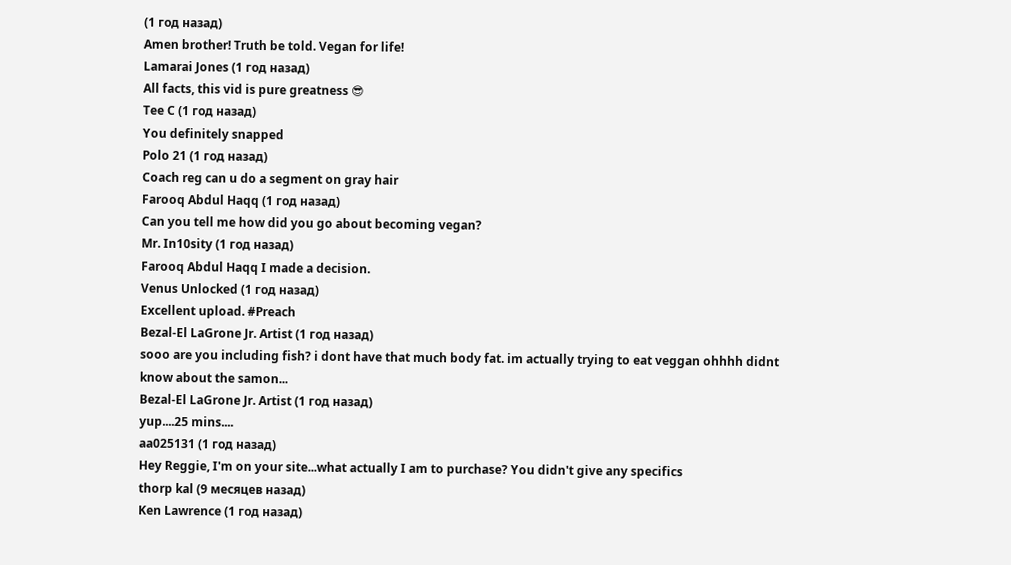(1 год назад)
Amen brother! Truth be told. Vegan for life!
Lamarai Jones (1 год назад)
All facts, this vid is pure greatness 😎
Tee C (1 год назад)
You definitely snapped
Polo 21 (1 год назад)
Coach reg can u do a segment on gray hair
Farooq Abdul Haqq (1 год назад)
Can you tell me how did you go about becoming vegan?
Mr. In10sity (1 год назад)
Farooq Abdul Haqq I made a decision.
Venus Unlocked (1 год назад)
Excellent upload. #Preach
Bezal-El LaGrone Jr. Artist (1 год назад)
sooo are you including fish? i dont have that much body fat. im actually trying to eat veggan ohhhh didnt know about the samon...
Bezal-El LaGrone Jr. Artist (1 год назад)
yup....25 mins....
aa025131 (1 год назад)
Hey Reggie, I'm on your site...what actually I am to purchase? You didn't give any specifics
thorp kal (9 месяцев назад)
Ken Lawrence (1 год назад)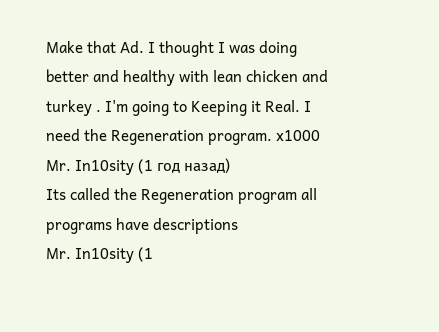Make that Ad. I thought I was doing better and healthy with lean chicken and turkey . I'm going to Keeping it Real. I need the Regeneration program. x1000
Mr. In10sity (1 год назад)
Its called the Regeneration program all programs have descriptions
Mr. In10sity (1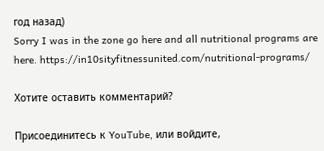год назад)
Sorry I was in the zone go here and all nutritional programs are here. https://in10sityfitnessunited.com/nutritional-programs/

Хотите оставить комментарий?

Присоединитесь к YouTube, или войдите,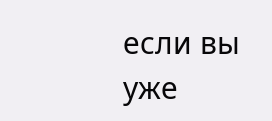если вы уже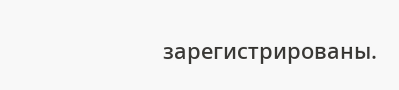зарегистрированы.